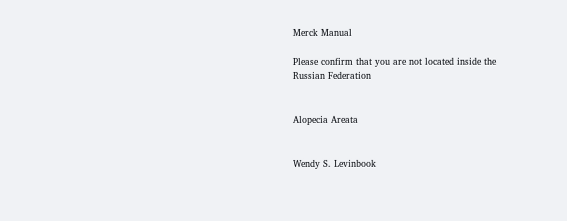Merck Manual

Please confirm that you are not located inside the Russian Federation


Alopecia Areata


Wendy S. Levinbook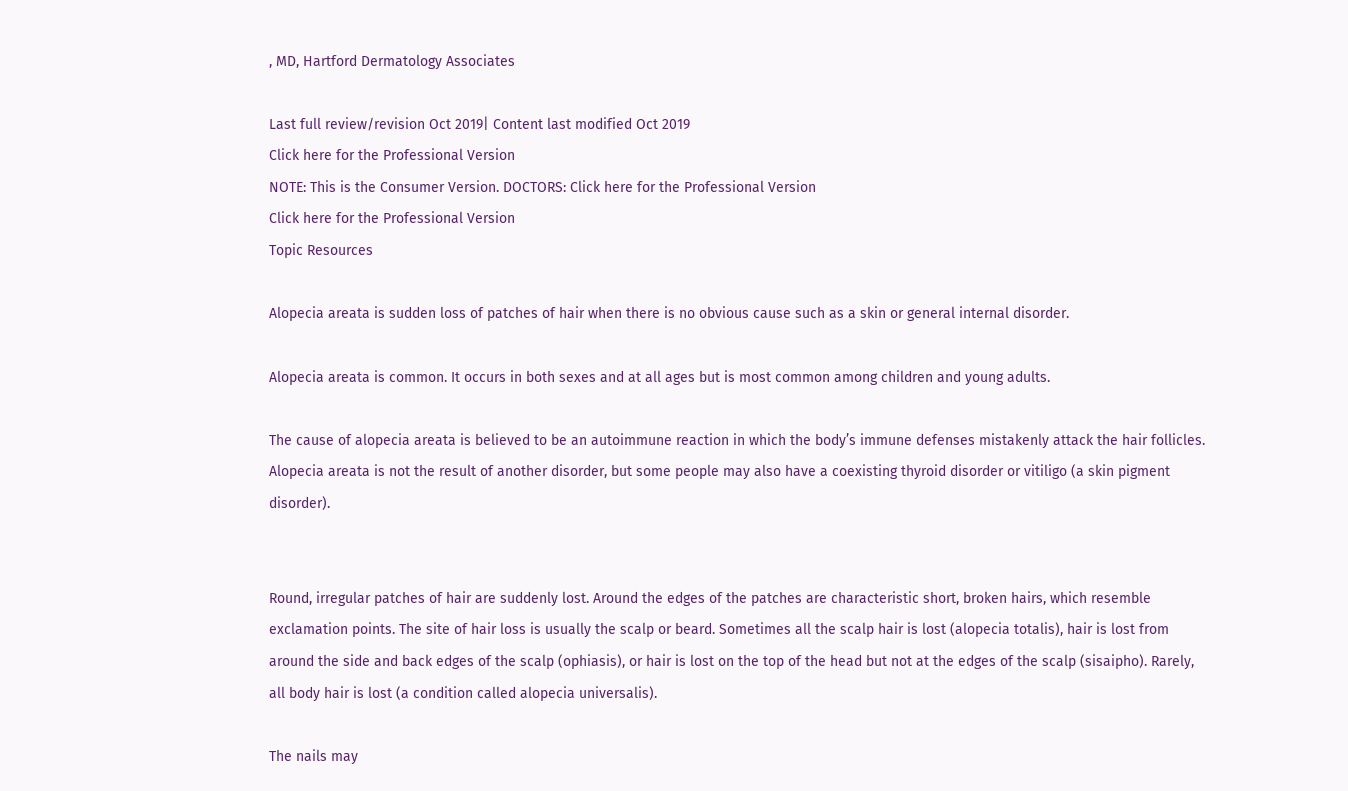, MD, Hartford Dermatology Associates

Last full review/revision Oct 2019| Content last modified Oct 2019
Click here for the Professional Version
NOTE: This is the Consumer Version. DOCTORS: Click here for the Professional Version
Click here for the Professional Version
Topic Resources

Alopecia areata is sudden loss of patches of hair when there is no obvious cause such as a skin or general internal disorder.

Alopecia areata is common. It occurs in both sexes and at all ages but is most common among children and young adults.

The cause of alopecia areata is believed to be an autoimmune reaction in which the body’s immune defenses mistakenly attack the hair follicles. Alopecia areata is not the result of another disorder, but some people may also have a coexisting thyroid disorder or vitiligo (a skin pigment disorder).


Round, irregular patches of hair are suddenly lost. Around the edges of the patches are characteristic short, broken hairs, which resemble exclamation points. The site of hair loss is usually the scalp or beard. Sometimes all the scalp hair is lost (alopecia totalis), hair is lost from around the side and back edges of the scalp (ophiasis), or hair is lost on the top of the head but not at the edges of the scalp (sisaipho). Rarely, all body hair is lost (a condition called alopecia universalis).

The nails may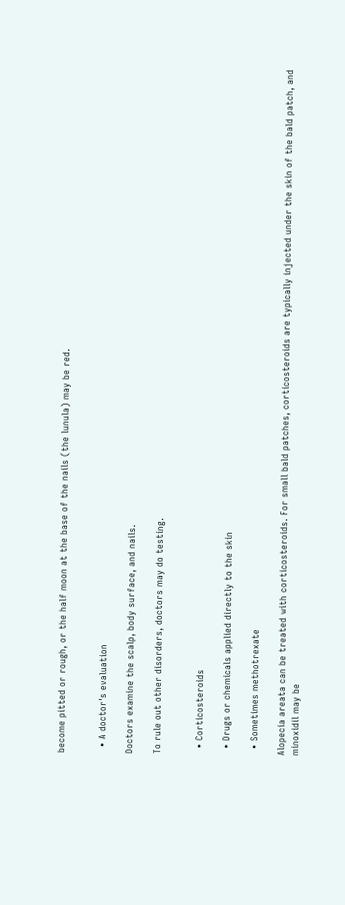become pitted or rough, or the half moon at the base of the nails (the lunula) may be red.


  • A doctor's evaluation

Doctors examine the scalp, body surface, and nails.

To rule out other disorders, doctors may do testing.


  • Corticosteroids

  • Drugs or chemicals applied directly to the skin

  • Sometimes methotrexate

Alopecia areata can be treated with corticosteroids. For small bald patches, corticosteroids are typically injected under the skin of the bald patch, and minoxidil may be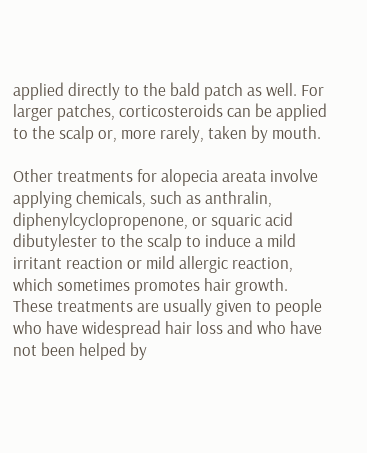applied directly to the bald patch as well. For larger patches, corticosteroids can be applied to the scalp or, more rarely, taken by mouth.

Other treatments for alopecia areata involve applying chemicals, such as anthralin, diphenylcyclopropenone, or squaric acid dibutylester to the scalp to induce a mild irritant reaction or mild allergic reaction, which sometimes promotes hair growth. These treatments are usually given to people who have widespread hair loss and who have not been helped by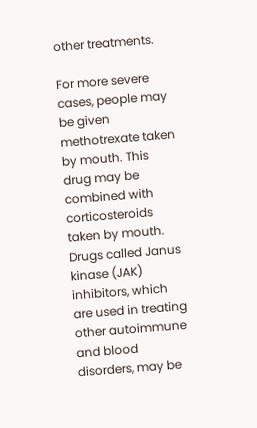other treatments.

For more severe cases, people may be given methotrexate taken by mouth. This drug may be combined with corticosteroids taken by mouth. Drugs called Janus kinase (JAK) inhibitors, which are used in treating other autoimmune and blood disorders, may be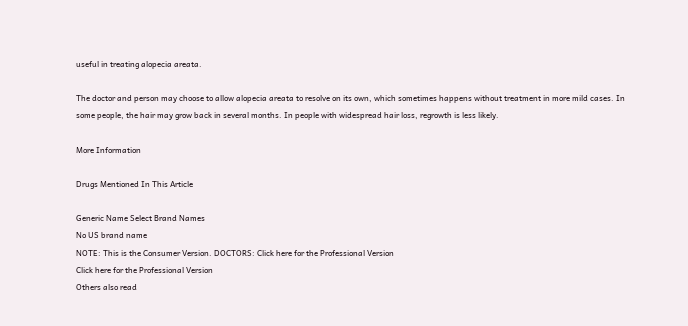useful in treating alopecia areata.

The doctor and person may choose to allow alopecia areata to resolve on its own, which sometimes happens without treatment in more mild cases. In some people, the hair may grow back in several months. In people with widespread hair loss, regrowth is less likely.

More Information

Drugs Mentioned In This Article

Generic Name Select Brand Names
No US brand name
NOTE: This is the Consumer Version. DOCTORS: Click here for the Professional Version
Click here for the Professional Version
Others also read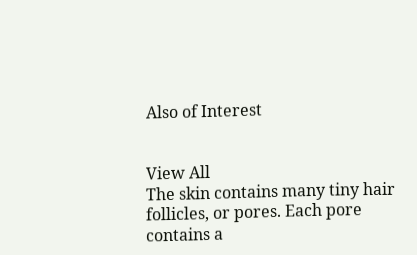Also of Interest


View All
The skin contains many tiny hair follicles, or pores. Each pore contains a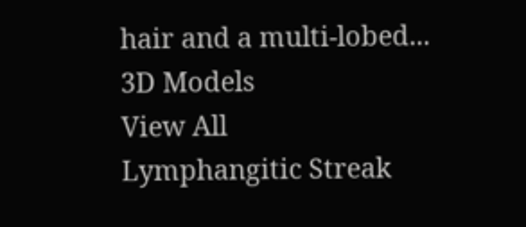hair and a multi-lobed...
3D Models
View All
Lymphangitic Streak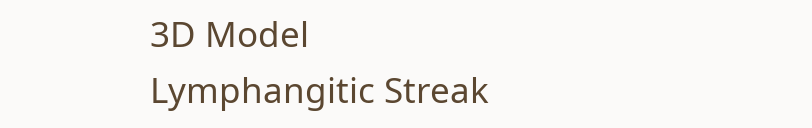3D Model
Lymphangitic Streak